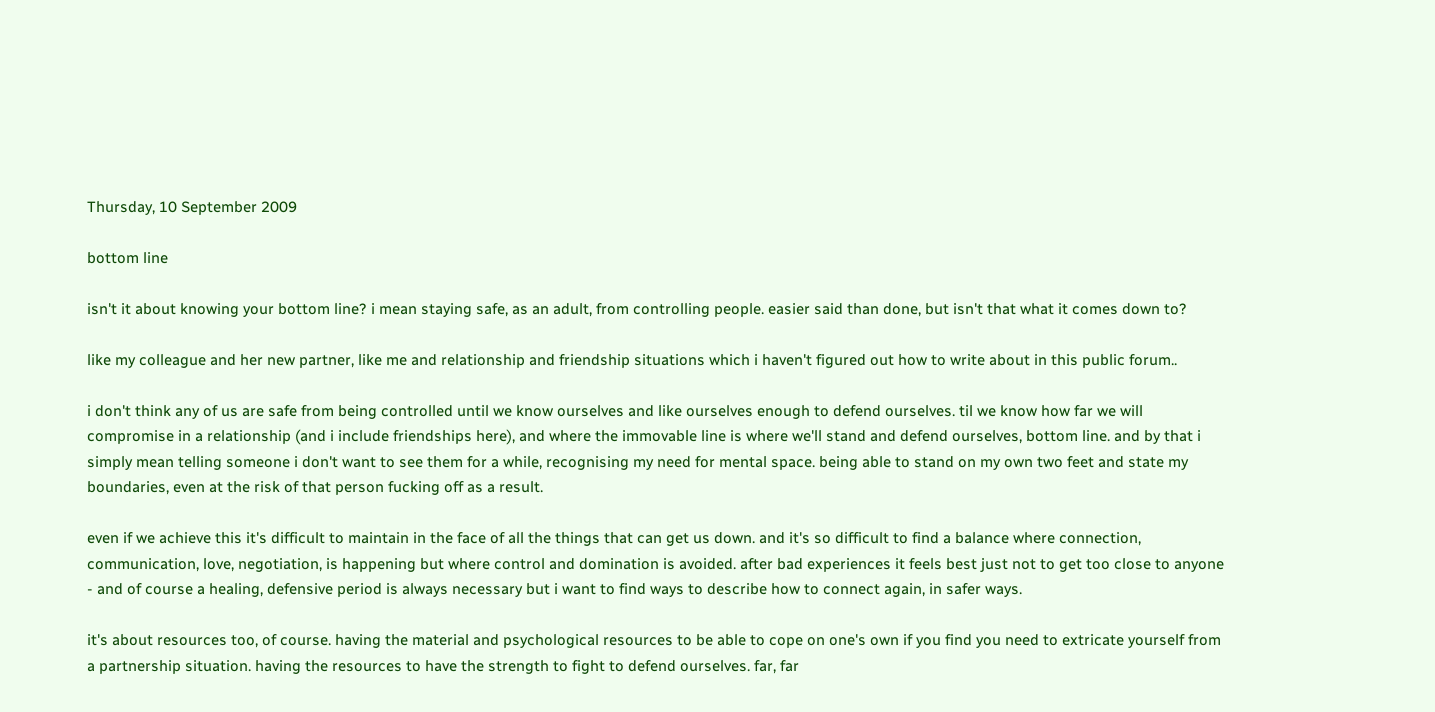Thursday, 10 September 2009

bottom line

isn't it about knowing your bottom line? i mean staying safe, as an adult, from controlling people. easier said than done, but isn't that what it comes down to?

like my colleague and her new partner, like me and relationship and friendship situations which i haven't figured out how to write about in this public forum..

i don't think any of us are safe from being controlled until we know ourselves and like ourselves enough to defend ourselves. til we know how far we will compromise in a relationship (and i include friendships here), and where the immovable line is where we'll stand and defend ourselves, bottom line. and by that i simply mean telling someone i don't want to see them for a while, recognising my need for mental space. being able to stand on my own two feet and state my boundaries, even at the risk of that person fucking off as a result.

even if we achieve this it's difficult to maintain in the face of all the things that can get us down. and it's so difficult to find a balance where connection, communication, love, negotiation, is happening but where control and domination is avoided. after bad experiences it feels best just not to get too close to anyone - and of course a healing, defensive period is always necessary but i want to find ways to describe how to connect again, in safer ways.

it's about resources too, of course. having the material and psychological resources to be able to cope on one's own if you find you need to extricate yourself from a partnership situation. having the resources to have the strength to fight to defend ourselves. far, far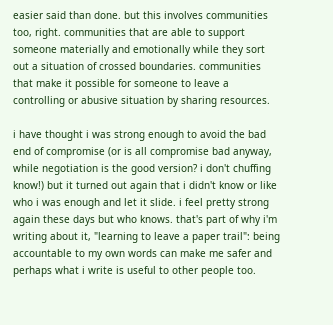easier said than done. but this involves communities too, right. communities that are able to support someone materially and emotionally while they sort out a situation of crossed boundaries. communities that make it possible for someone to leave a controlling or abusive situation by sharing resources.

i have thought i was strong enough to avoid the bad end of compromise (or is all compromise bad anyway, while negotiation is the good version? i don't chuffing know!) but it turned out again that i didn't know or like who i was enough and let it slide. i feel pretty strong again these days but who knows. that's part of why i'm writing about it, "learning to leave a paper trail": being accountable to my own words can make me safer and perhaps what i write is useful to other people too.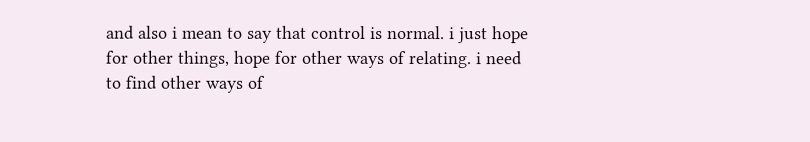and also i mean to say that control is normal. i just hope for other things, hope for other ways of relating. i need to find other ways of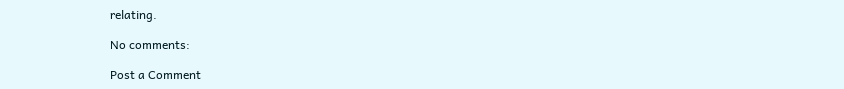relating.

No comments:

Post a Comment